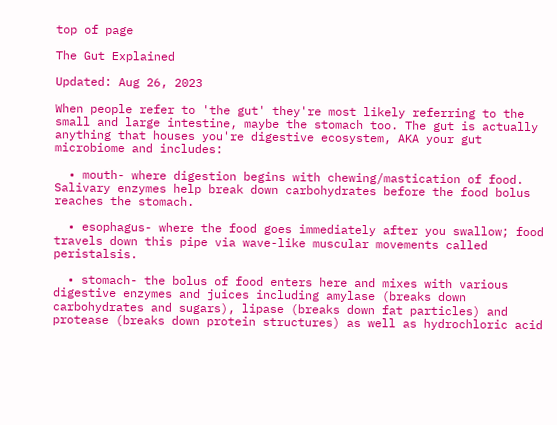top of page

The Gut Explained

Updated: Aug 26, 2023

When people refer to 'the gut' they're most likely referring to the small and large intestine, maybe the stomach too. The gut is actually anything that houses you're digestive ecosystem, AKA your gut microbiome and includes:

  • mouth- where digestion begins with chewing/mastication of food. Salivary enzymes help break down carbohydrates before the food bolus reaches the stomach.

  • esophagus- where the food goes immediately after you swallow; food travels down this pipe via wave-like muscular movements called peristalsis.

  • stomach- the bolus of food enters here and mixes with various digestive enzymes and juices including amylase (breaks down carbohydrates and sugars), lipase (breaks down fat particles) and protease (breaks down protein structures) as well as hydrochloric acid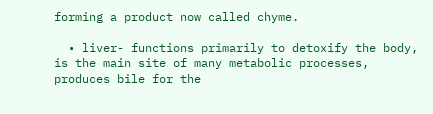forming a product now called chyme.

  • liver- functions primarily to detoxify the body, is the main site of many metabolic processes, produces bile for the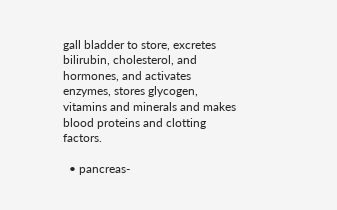gall bladder to store, excretes bilirubin, cholesterol, and hormones, and activates enzymes, stores glycogen, vitamins and minerals and makes blood proteins and clotting factors.

  • pancreas-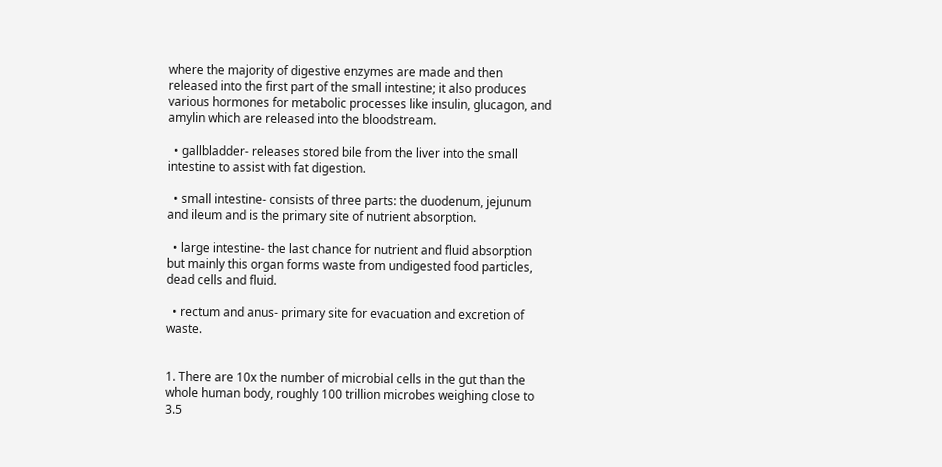where the majority of digestive enzymes are made and then released into the first part of the small intestine; it also produces various hormones for metabolic processes like insulin, glucagon, and amylin which are released into the bloodstream.

  • gallbladder- releases stored bile from the liver into the small intestine to assist with fat digestion.

  • small intestine- consists of three parts: the duodenum, jejunum and ileum and is the primary site of nutrient absorption.

  • large intestine- the last chance for nutrient and fluid absorption but mainly this organ forms waste from undigested food particles, dead cells and fluid.

  • rectum and anus- primary site for evacuation and excretion of waste.


1. There are 10x the number of microbial cells in the gut than the whole human body, roughly 100 trillion microbes weighing close to 3.5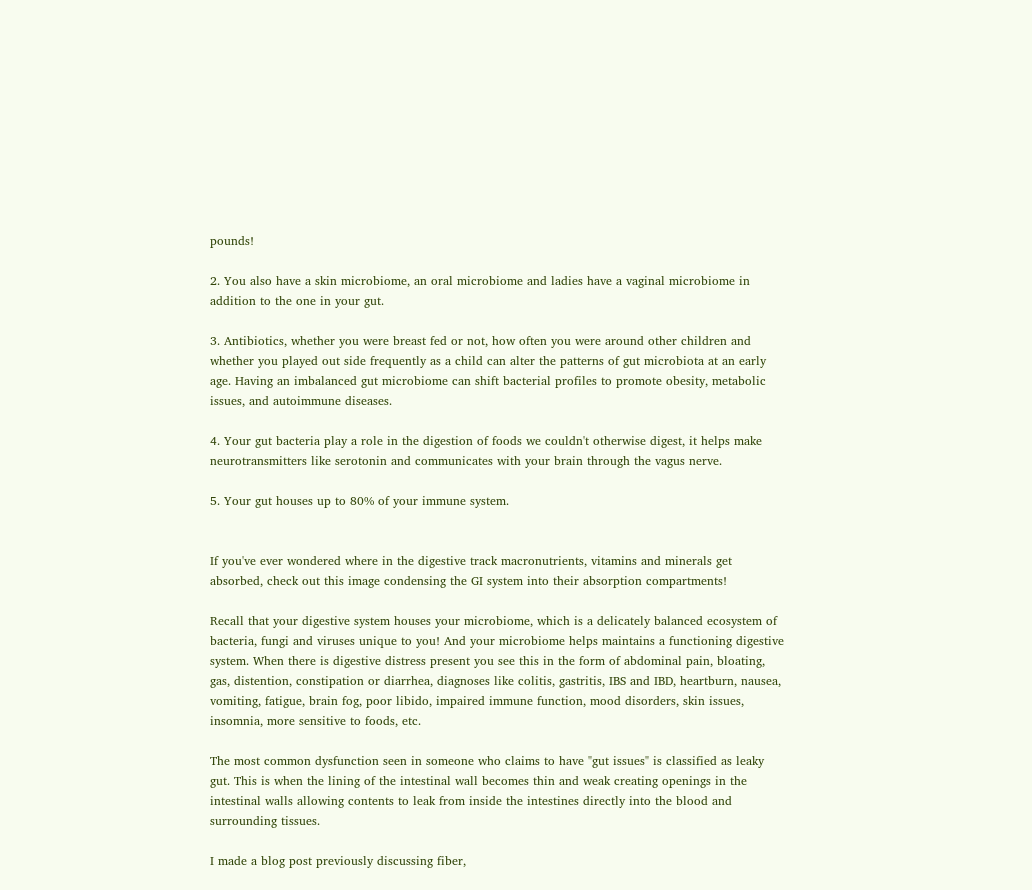pounds!

2. You also have a skin microbiome, an oral microbiome and ladies have a vaginal microbiome in addition to the one in your gut.

3. Antibiotics, whether you were breast fed or not, how often you were around other children and whether you played out side frequently as a child can alter the patterns of gut microbiota at an early age. Having an imbalanced gut microbiome can shift bacterial profiles to promote obesity, metabolic issues, and autoimmune diseases.

4. Your gut bacteria play a role in the digestion of foods we couldn't otherwise digest, it helps make neurotransmitters like serotonin and communicates with your brain through the vagus nerve.

5. Your gut houses up to 80% of your immune system.


If you've ever wondered where in the digestive track macronutrients, vitamins and minerals get absorbed, check out this image condensing the GI system into their absorption compartments!

Recall that your digestive system houses your microbiome, which is a delicately balanced ecosystem of bacteria, fungi and viruses unique to you! And your microbiome helps maintains a functioning digestive system. When there is digestive distress present you see this in the form of abdominal pain, bloating, gas, distention, constipation or diarrhea, diagnoses like colitis, gastritis, IBS and IBD, heartburn, nausea, vomiting, fatigue, brain fog, poor libido, impaired immune function, mood disorders, skin issues, insomnia, more sensitive to foods, etc.

The most common dysfunction seen in someone who claims to have "gut issues" is classified as leaky gut. This is when the lining of the intestinal wall becomes thin and weak creating openings in the intestinal walls allowing contents to leak from inside the intestines directly into the blood and surrounding tissues.

I made a blog post previously discussing fiber,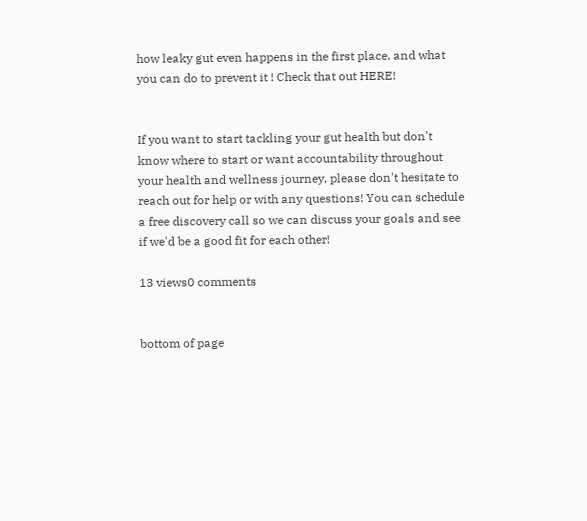how leaky gut even happens in the first place, and what you can do to prevent it ! Check that out HERE!


If you want to start tackling your gut health but don't know where to start or want accountability throughout your health and wellness journey, please don't hesitate to reach out for help or with any questions! You can schedule a free discovery call so we can discuss your goals and see if we'd be a good fit for each other!

13 views0 comments


bottom of page